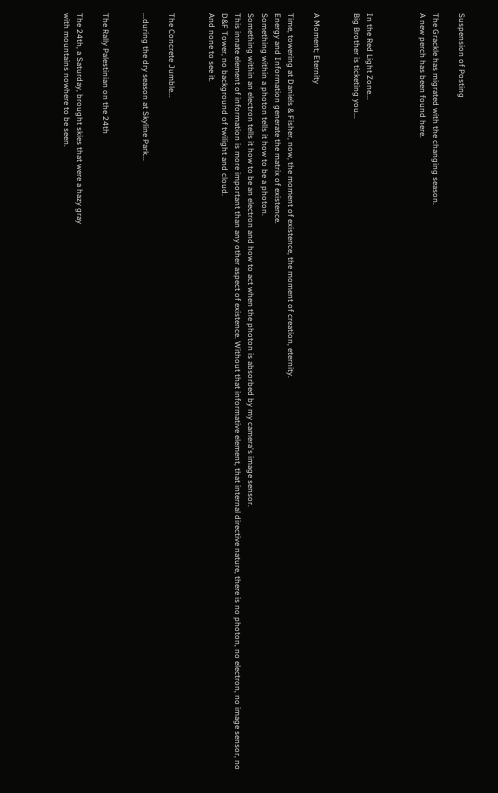Suspension of Posting

The Grackle has migrated with the changing season.
A new perch has been found here.



In the Red Light Zone...
Big Brother is ticketing you...


A Moment; Eternity

Time, towering at Daniels & Fisher, now, the moment of existence, the moment of creation, eternity.
Energy and Information generate the matrix of existence.
Something within a photon tells it how to be a photon.
Something within an electron tells it how to be an electron and how to act when the photon is absorbed by my camera's image sensor.
This innate element of information is more important than any other aspect of existence. Without that informative element, that internal directive nature, there is no photon, no electron, no image sensor, no D&F Tower, no background of twilight and cloud.
And none to see it.


The Concrete Jumble...

...during the dry season at Skyline Park...


The Rally Palestinian on the 24th

The 24th, a Saturday, brought skies that were a hazy gray
with mountains nowhere to be seen.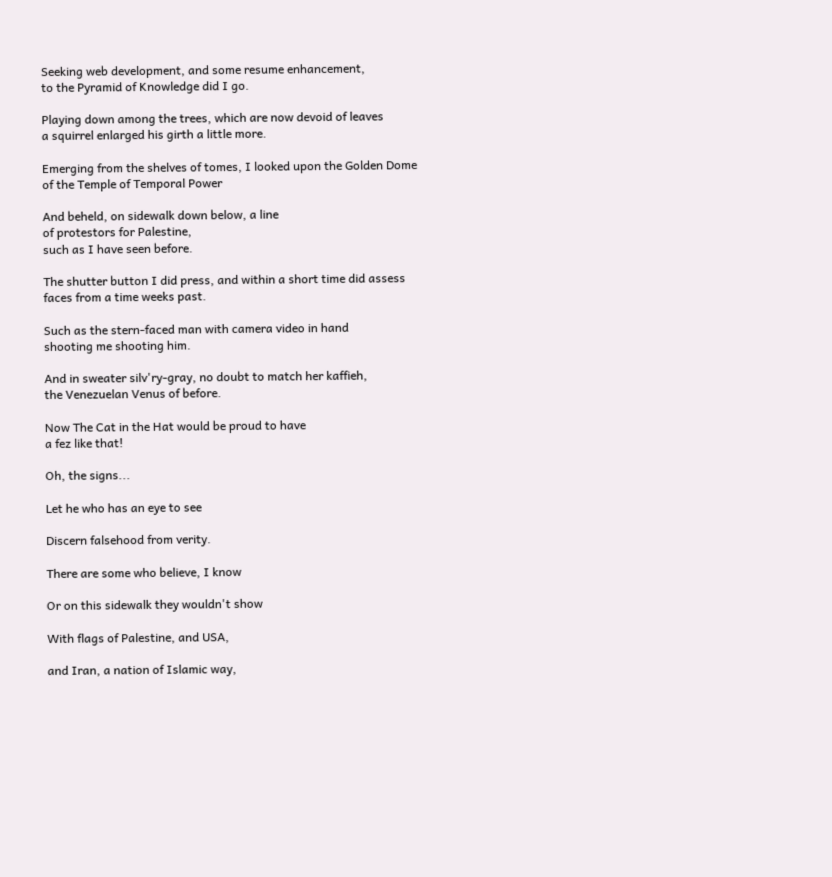Seeking web development, and some resume enhancement,
to the Pyramid of Knowledge did I go.

Playing down among the trees, which are now devoid of leaves
a squirrel enlarged his girth a little more.

Emerging from the shelves of tomes, I looked upon the Golden Dome
of the Temple of Temporal Power

And beheld, on sidewalk down below, a line
of protestors for Palestine,
such as I have seen before.

The shutter button I did press, and within a short time did assess
faces from a time weeks past.

Such as the stern-faced man with camera video in hand
shooting me shooting him.

And in sweater silv'ry-gray, no doubt to match her kaffieh,
the Venezuelan Venus of before.

Now The Cat in the Hat would be proud to have
a fez like that!

Oh, the signs...

Let he who has an eye to see

Discern falsehood from verity.

There are some who believe, I know

Or on this sidewalk they wouldn't show

With flags of Palestine, and USA,

and Iran, a nation of Islamic way,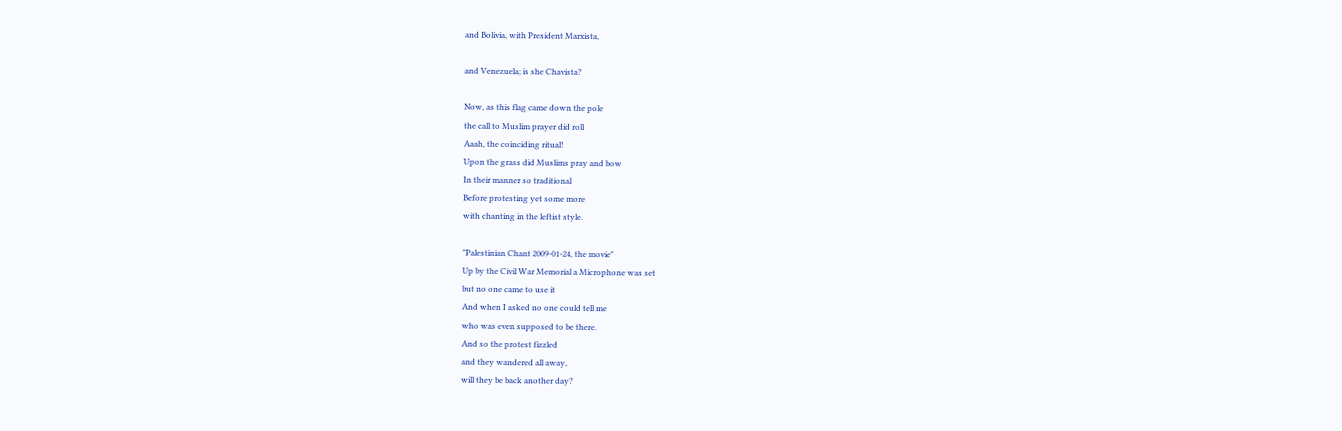and Bolivia, with President Marxista,

and Venezuela; is she Chavista?

Now, as this flag came down the pole
the call to Muslim prayer did roll
Aaah, the coinciding ritual!
Upon the grass did Muslims pray and bow
In their manner so traditional
Before protesting yet some more
with chanting in the leftist style.

"Palestinian Chant 2009-01-24, the movie"
Up by the Civil War Memorial a Microphone was set
but no one came to use it
And when I asked no one could tell me
who was even supposed to be there.
And so the protest fizzled
and they wandered all away,
will they be back another day?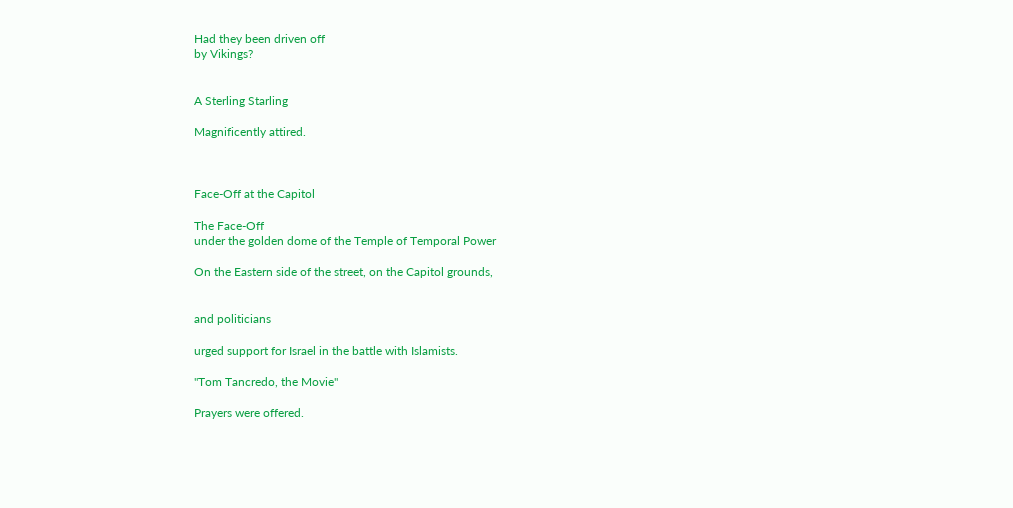Had they been driven off
by Vikings?


A Sterling Starling

Magnificently attired.



Face-Off at the Capitol

The Face-Off
under the golden dome of the Temple of Temporal Power

On the Eastern side of the street, on the Capitol grounds,


and politicians

urged support for Israel in the battle with Islamists.

"Tom Tancredo, the Movie"

Prayers were offered.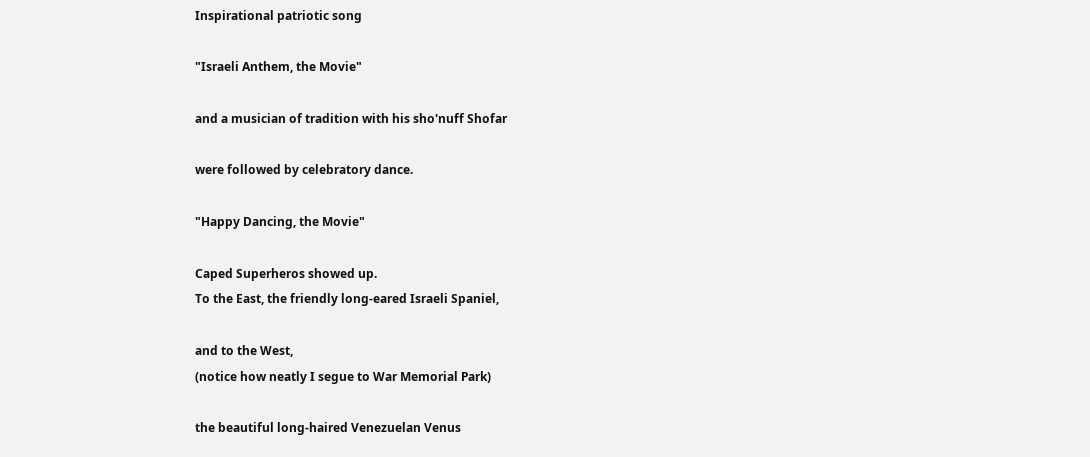Inspirational patriotic song

"Israeli Anthem, the Movie"

and a musician of tradition with his sho'nuff Shofar

were followed by celebratory dance.

"Happy Dancing, the Movie"

Caped Superheros showed up.
To the East, the friendly long-eared Israeli Spaniel,

and to the West,
(notice how neatly I segue to War Memorial Park)

the beautiful long-haired Venezuelan Venus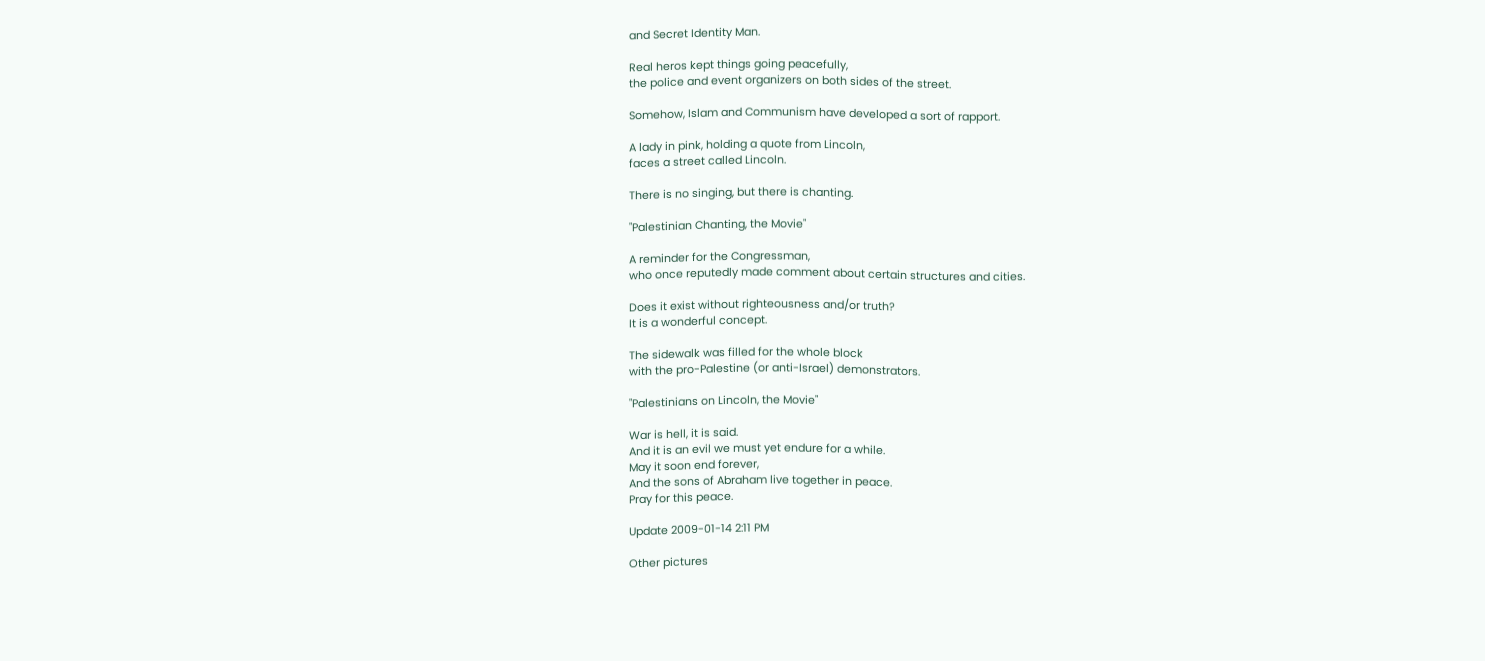and Secret Identity Man.

Real heros kept things going peacefully,
the police and event organizers on both sides of the street.

Somehow, Islam and Communism have developed a sort of rapport.

A lady in pink, holding a quote from Lincoln,
faces a street called Lincoln.

There is no singing, but there is chanting.

"Palestinian Chanting, the Movie"

A reminder for the Congressman,
who once reputedly made comment about certain structures and cities.

Does it exist without righteousness and/or truth?
It is a wonderful concept.

The sidewalk was filled for the whole block
with the pro-Palestine (or anti-Israel) demonstrators.

"Palestinians on Lincoln, the Movie"

War is hell, it is said.
And it is an evil we must yet endure for a while.
May it soon end forever,
And the sons of Abraham live together in peace.
Pray for this peace.

Update 2009-01-14 2:11 PM

Other pictures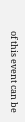of this event can be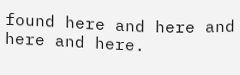found here and here and here and here.